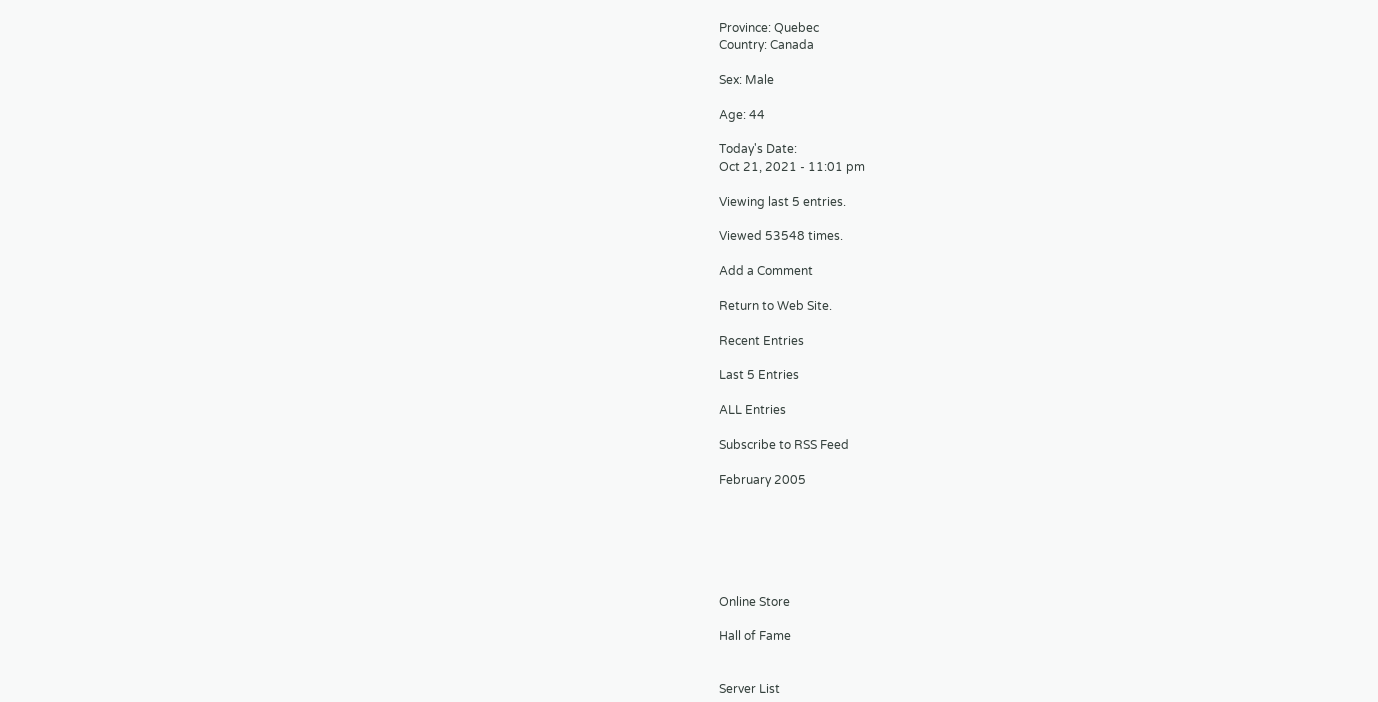Province: Quebec
Country: Canada

Sex: Male

Age: 44

Today's Date:
Oct 21, 2021 - 11:01 pm

Viewing last 5 entries.

Viewed 53548 times.

Add a Comment

Return to Web Site.

Recent Entries

Last 5 Entries

ALL Entries

Subscribe to RSS Feed

February 2005






Online Store

Hall of Fame


Server List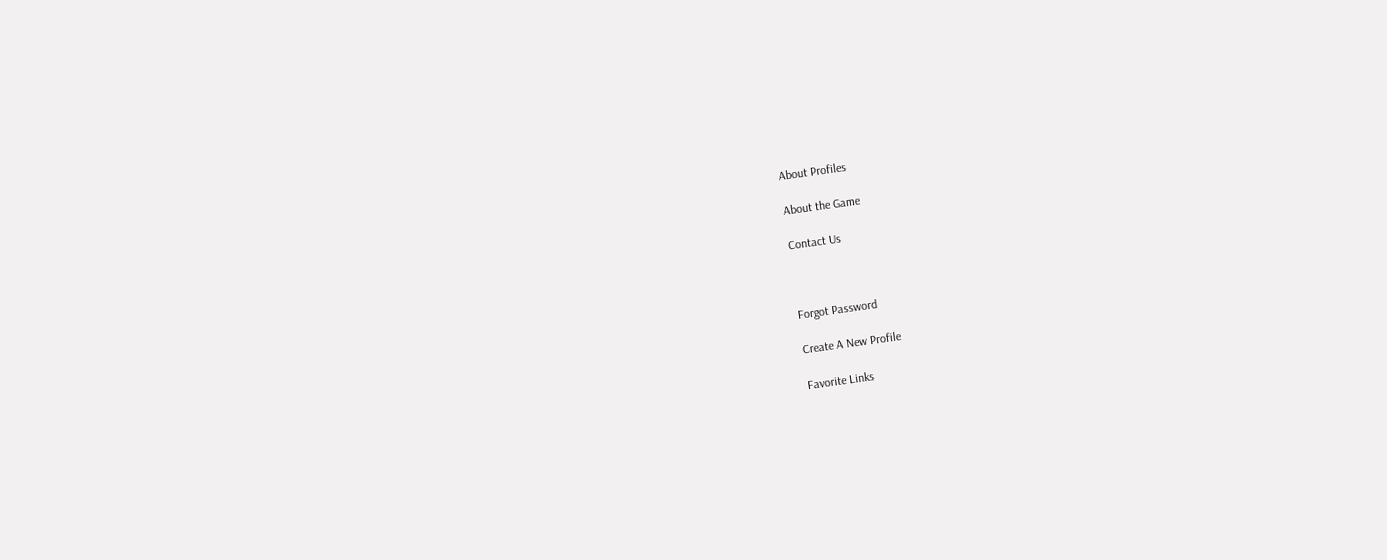About Profiles

About the Game

Contact Us



Forgot Password

Create A New Profile

Favorite Links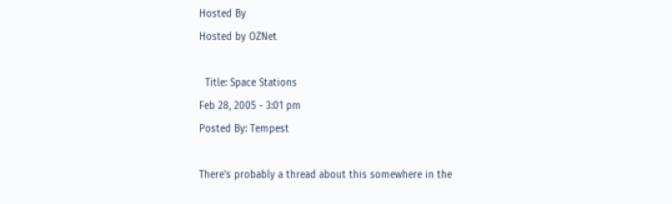Hosted By
Hosted by OZNet

  Title: Space Stations
Feb 28, 2005 - 3:01 pm
Posted By: Tempest

There's probably a thread about this somewhere in the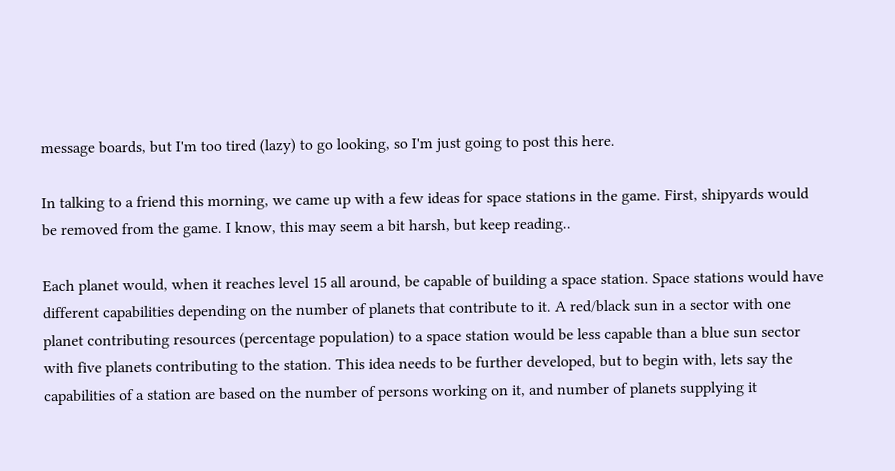message boards, but I'm too tired (lazy) to go looking, so I'm just going to post this here.

In talking to a friend this morning, we came up with a few ideas for space stations in the game. First, shipyards would be removed from the game. I know, this may seem a bit harsh, but keep reading..

Each planet would, when it reaches level 15 all around, be capable of building a space station. Space stations would have different capabilities depending on the number of planets that contribute to it. A red/black sun in a sector with one planet contributing resources (percentage population) to a space station would be less capable than a blue sun sector with five planets contributing to the station. This idea needs to be further developed, but to begin with, lets say the capabilities of a station are based on the number of persons working on it, and number of planets supplying it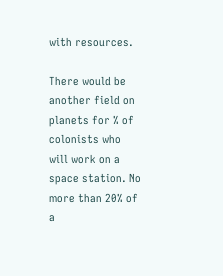with resources.

There would be another field on planets for % of colonists who will work on a space station. No more than 20% of a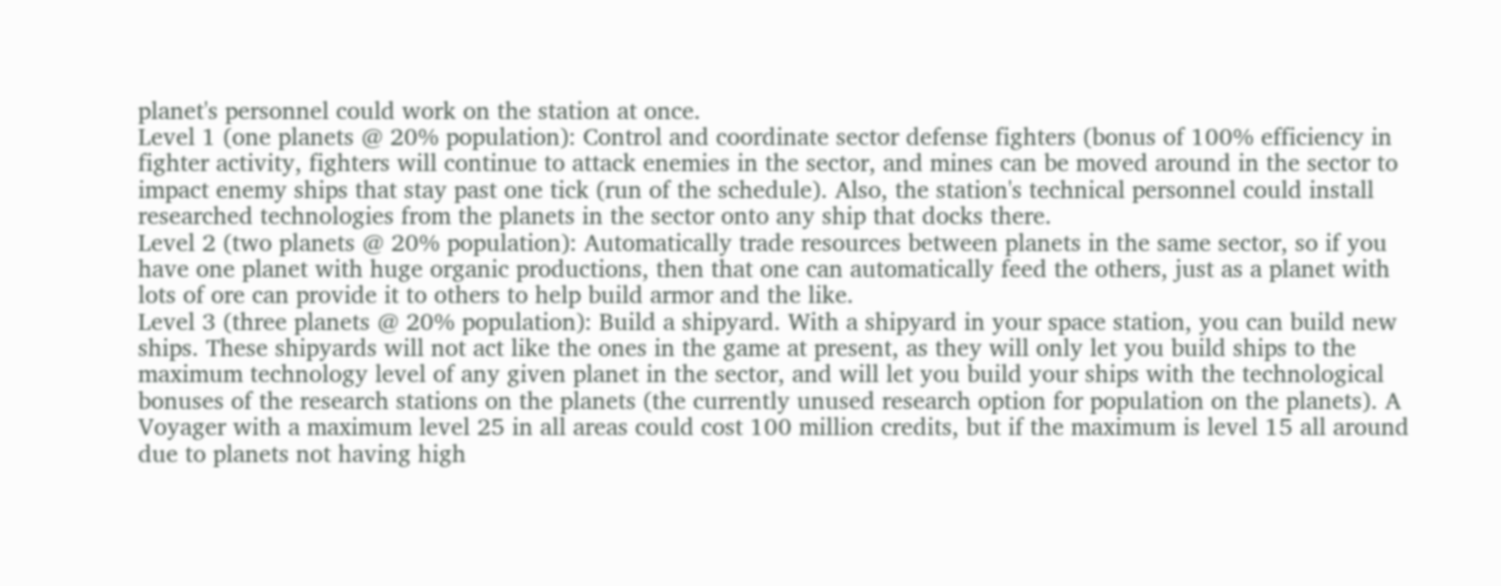planet's personnel could work on the station at once.
Level 1 (one planets @ 20% population): Control and coordinate sector defense fighters (bonus of 100% efficiency in fighter activity, fighters will continue to attack enemies in the sector, and mines can be moved around in the sector to impact enemy ships that stay past one tick (run of the schedule). Also, the station's technical personnel could install researched technologies from the planets in the sector onto any ship that docks there.
Level 2 (two planets @ 20% population): Automatically trade resources between planets in the same sector, so if you have one planet with huge organic productions, then that one can automatically feed the others, just as a planet with lots of ore can provide it to others to help build armor and the like.
Level 3 (three planets @ 20% population): Build a shipyard. With a shipyard in your space station, you can build new ships. These shipyards will not act like the ones in the game at present, as they will only let you build ships to the maximum technology level of any given planet in the sector, and will let you build your ships with the technological bonuses of the research stations on the planets (the currently unused research option for population on the planets). A Voyager with a maximum level 25 in all areas could cost 100 million credits, but if the maximum is level 15 all around due to planets not having high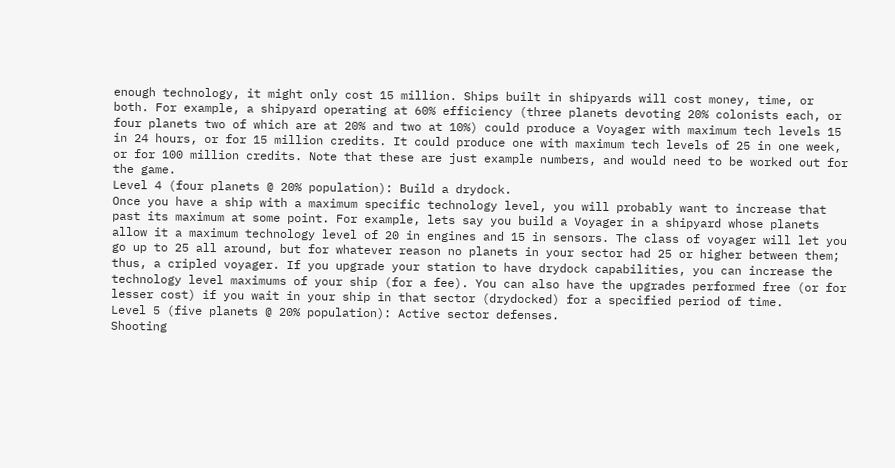enough technology, it might only cost 15 million. Ships built in shipyards will cost money, time, or both. For example, a shipyard operating at 60% efficiency (three planets devoting 20% colonists each, or four planets two of which are at 20% and two at 10%) could produce a Voyager with maximum tech levels 15 in 24 hours, or for 15 million credits. It could produce one with maximum tech levels of 25 in one week, or for 100 million credits. Note that these are just example numbers, and would need to be worked out for the game.
Level 4 (four planets @ 20% population): Build a drydock.
Once you have a ship with a maximum specific technology level, you will probably want to increase that past its maximum at some point. For example, lets say you build a Voyager in a shipyard whose planets allow it a maximum technology level of 20 in engines and 15 in sensors. The class of voyager will let you go up to 25 all around, but for whatever reason no planets in your sector had 25 or higher between them; thus, a cripled voyager. If you upgrade your station to have drydock capabilities, you can increase the technology level maximums of your ship (for a fee). You can also have the upgrades performed free (or for lesser cost) if you wait in your ship in that sector (drydocked) for a specified period of time.
Level 5 (five planets @ 20% population): Active sector defenses.
Shooting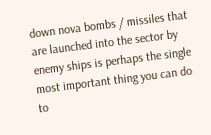down nova bombs / missiles that are launched into the sector by enemy ships is perhaps the single most important thing you can do to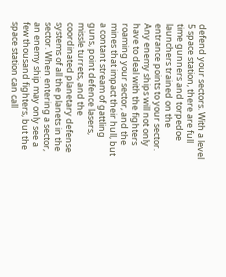defend your sectors. With a level 5 space station, there are full time gunners and torpedoe launchers trained on the entrance points to your sector. Any enemy ships will not only have to deal with the fighters roaming your sector, and the mines that impact their hull, but a contant stream of gattling guns, point defence lasers, missle turrets, and the coordinated planetary defense systems of all the planets in the sector. When entering a sector, an enemy ship may only see a few thousand fighters, but the space station can call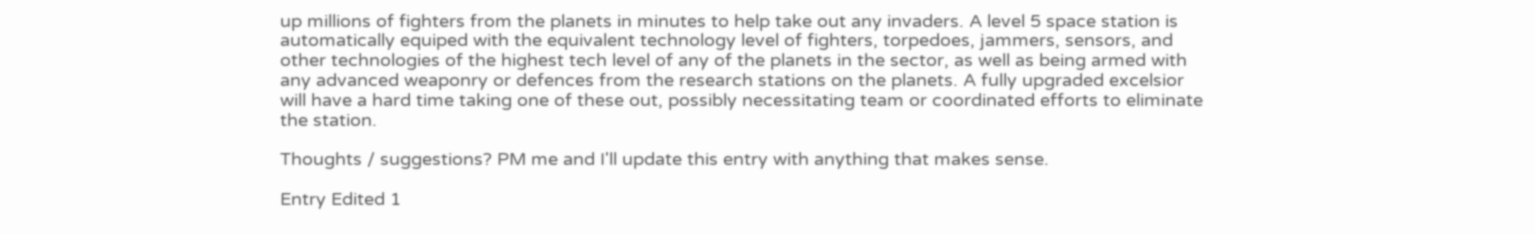up millions of fighters from the planets in minutes to help take out any invaders. A level 5 space station is automatically equiped with the equivalent technology level of fighters, torpedoes, jammers, sensors, and other technologies of the highest tech level of any of the planets in the sector, as well as being armed with any advanced weaponry or defences from the research stations on the planets. A fully upgraded excelsior will have a hard time taking one of these out, possibly necessitating team or coordinated efforts to eliminate the station.

Thoughts / suggestions? PM me and I'll update this entry with anything that makes sense.

Entry Edited 1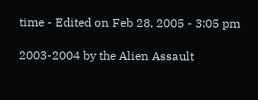time - Edited on Feb 28, 2005 - 3:05 pm

2003-2004 by the Alien Assault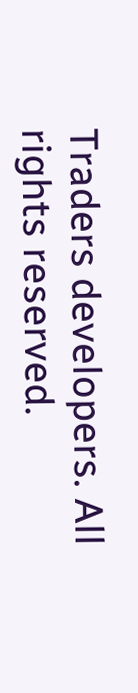Traders developers. All rights reserved.